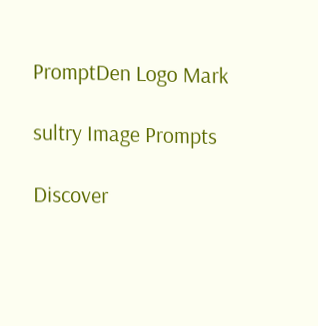PromptDen Logo Mark

sultry Image Prompts

Discover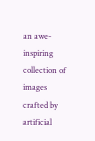an awe-inspiring collection of images crafted by artificial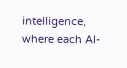intelligence, where each AI-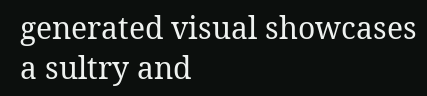generated visual showcases a sultry and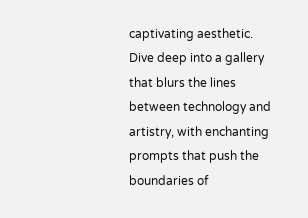captivating aesthetic. Dive deep into a gallery that blurs the lines between technology and artistry, with enchanting prompts that push the boundaries of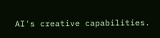AI's creative capabilities.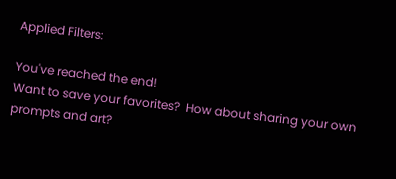Applied Filters:

You've reached the end!
Want to save your favorites?  How about sharing your own prompts and art?